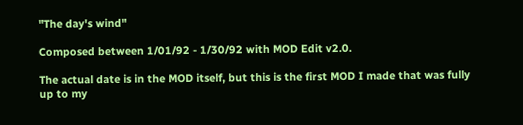"The day's wind"

Composed between 1/01/92 - 1/30/92 with MOD Edit v2.0.

The actual date is in the MOD itself, but this is the first MOD I made that was fully up to my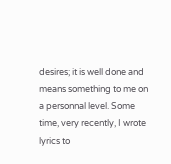desires; it is well done and means something to me on a personnal level. Some time, very recently, I wrote lyrics to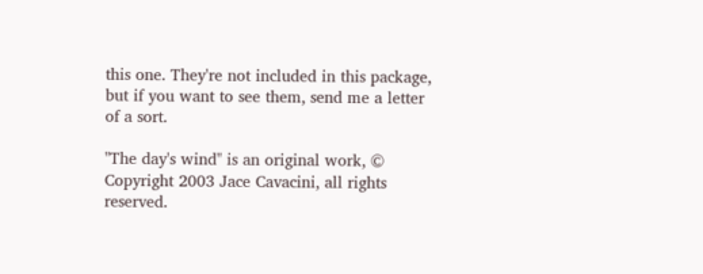this one. They're not included in this package, but if you want to see them, send me a letter of a sort.

"The day's wind" is an original work, © Copyright 2003 Jace Cavacini, all rights reserved.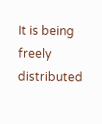It is being freely distributed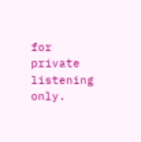for private listening only.